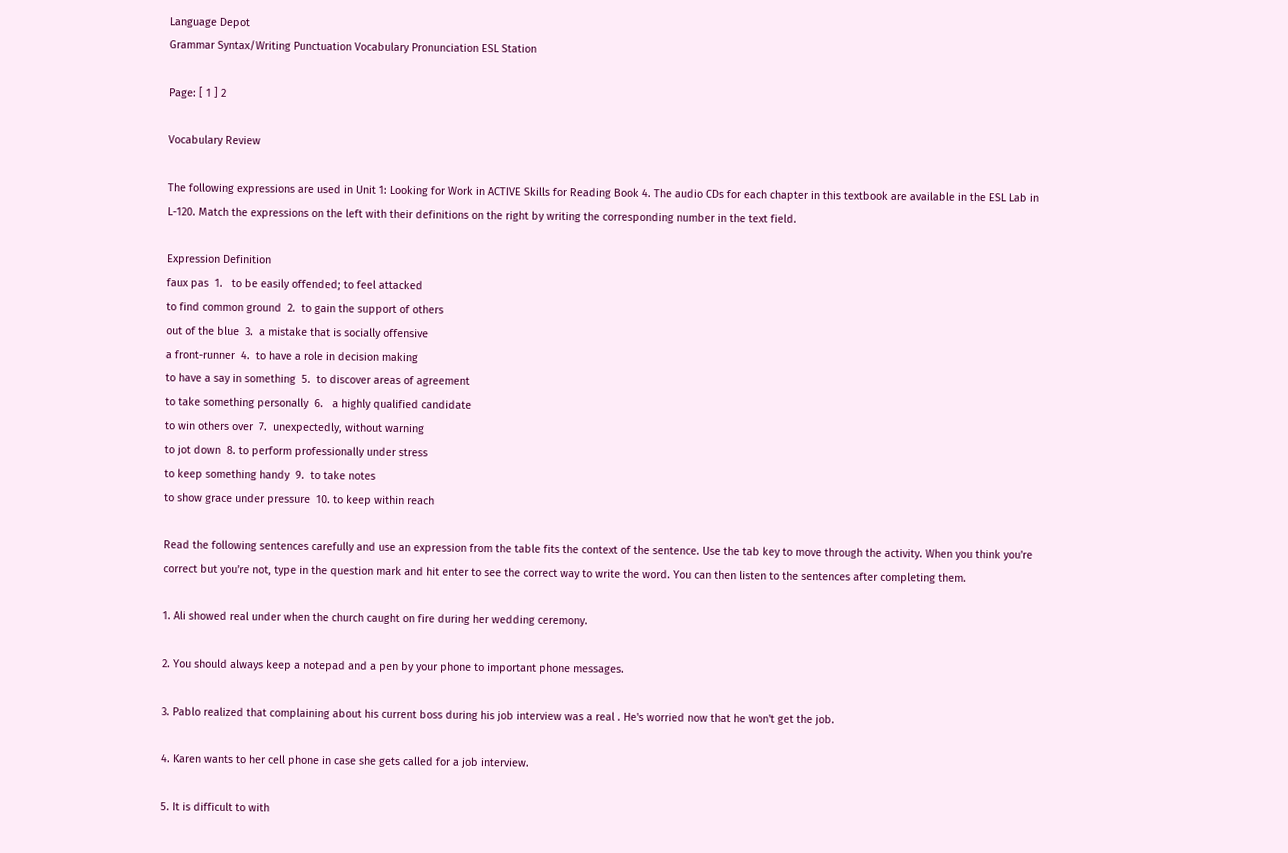Language Depot
Grammar Syntax/Writing Punctuation Vocabulary Pronunciation ESL Station

Page: [ 1 ] 2

Vocabulary Review

The following expressions are used in Unit 1: Looking for Work in ACTIVE Skills for Reading Book 4. The audio CDs for each chapter in this textbook are available in the ESL Lab in L-120. Match the expressions on the left with their definitions on the right by writing the corresponding number in the text field.

Expression Definition
faux pas  1.   to be easily offended; to feel attacked
to find common ground  2.  to gain the support of others
out of the blue  3.  a mistake that is socially offensive
a front-runner  4.  to have a role in decision making
to have a say in something  5.  to discover areas of agreement
to take something personally  6.   a highly qualified candidate
to win others over  7.  unexpectedly, without warning
to jot down  8. to perform professionally under stress
to keep something handy  9.  to take notes
to show grace under pressure  10. to keep within reach

Read the following sentences carefully and use an expression from the table fits the context of the sentence. Use the tab key to move through the activity. When you think you're correct but you're not, type in the question mark and hit enter to see the correct way to write the word. You can then listen to the sentences after completing them.

1. Ali showed real under when the church caught on fire during her wedding ceremony.

2. You should always keep a notepad and a pen by your phone to important phone messages.

3. Pablo realized that complaining about his current boss during his job interview was a real . He's worried now that he won't get the job.

4. Karen wants to her cell phone in case she gets called for a job interview.

5. It is difficult to with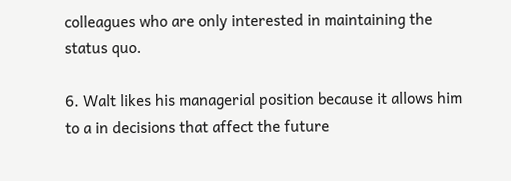colleagues who are only interested in maintaining the status quo.

6. Walt likes his managerial position because it allows him to a in decisions that affect the future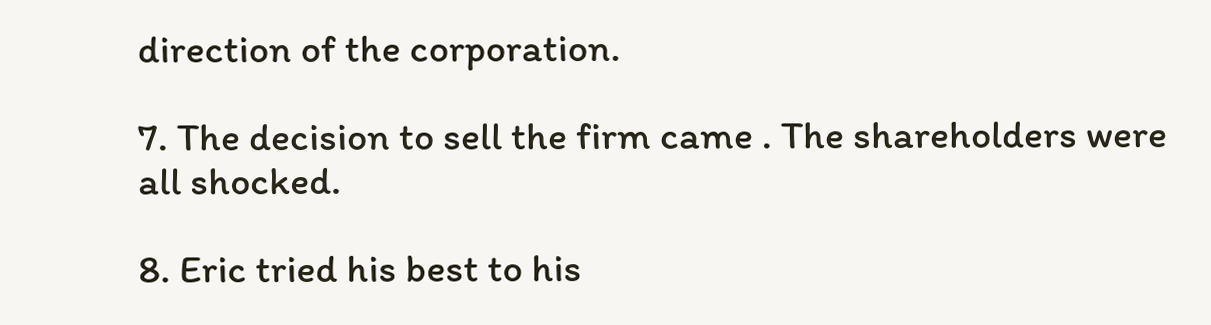direction of the corporation.

7. The decision to sell the firm came . The shareholders were all shocked.

8. Eric tried his best to his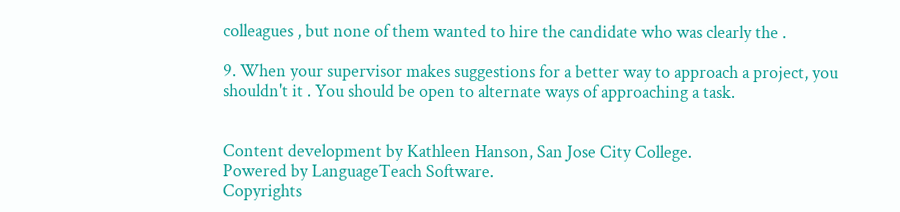colleagues , but none of them wanted to hire the candidate who was clearly the .

9. When your supervisor makes suggestions for a better way to approach a project, you shouldn't it . You should be open to alternate ways of approaching a task.


Content development by Kathleen Hanson, San Jose City College.
Powered by LanguageTeach Software.
Copyrights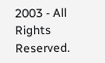2003 - All Rights Reserved.